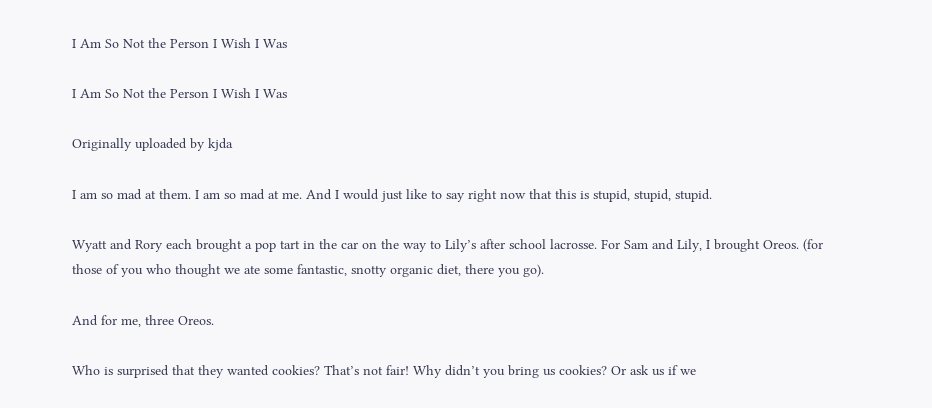I Am So Not the Person I Wish I Was

I Am So Not the Person I Wish I Was

Originally uploaded by kjda

I am so mad at them. I am so mad at me. And I would just like to say right now that this is stupid, stupid, stupid.

Wyatt and Rory each brought a pop tart in the car on the way to Lily’s after school lacrosse. For Sam and Lily, I brought Oreos. (for those of you who thought we ate some fantastic, snotty organic diet, there you go).

And for me, three Oreos.

Who is surprised that they wanted cookies? That’s not fair! Why didn’t you bring us cookies? Or ask us if we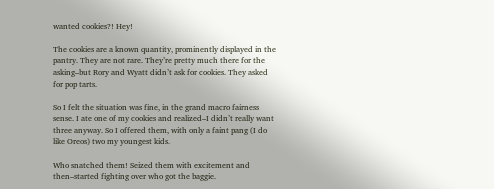wanted cookies?! Hey!

The cookies are a known quantity, prominently displayed in the pantry. They are not rare. They’re pretty much there for the asking–but Rory and Wyatt didn’t ask for cookies. They asked for pop tarts.

So I felt the situation was fine, in the grand macro fairness sense. I ate one of my cookies and realized–I didn’t really want three anyway. So I offered them, with only a faint pang (I do like Oreos) two my youngest kids.

Who snatched them! Seized them with excitement and then–started fighting over who got the baggie.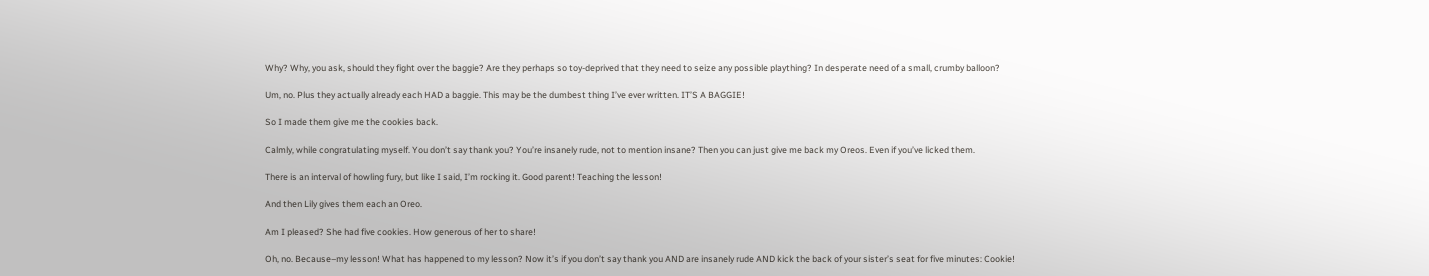Why? Why, you ask, should they fight over the baggie? Are they perhaps so toy-deprived that they need to seize any possible plaything? In desperate need of a small, crumby balloon?

Um, no. Plus they actually already each HAD a baggie. This may be the dumbest thing I’ve ever written. IT’S A BAGGIE!

So I made them give me the cookies back.

Calmly, while congratulating myself. You don’t say thank you? You’re insanely rude, not to mention insane? Then you can just give me back my Oreos. Even if you’ve licked them.

There is an interval of howling fury, but like I said, I’m rocking it. Good parent! Teaching the lesson!

And then Lily gives them each an Oreo.

Am I pleased? She had five cookies. How generous of her to share!

Oh, no. Because–my lesson! What has happened to my lesson? Now it’s if you don’t say thank you AND are insanely rude AND kick the back of your sister’s seat for five minutes: Cookie!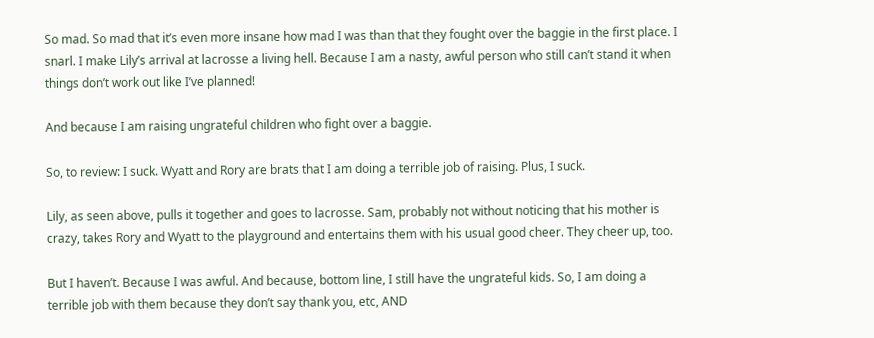So mad. So mad that it’s even more insane how mad I was than that they fought over the baggie in the first place. I snarl. I make Lily’s arrival at lacrosse a living hell. Because I am a nasty, awful person who still can’t stand it when things don’t work out like I’ve planned!

And because I am raising ungrateful children who fight over a baggie.

So, to review: I suck. Wyatt and Rory are brats that I am doing a terrible job of raising. Plus, I suck.

Lily, as seen above, pulls it together and goes to lacrosse. Sam, probably not without noticing that his mother is crazy, takes Rory and Wyatt to the playground and entertains them with his usual good cheer. They cheer up, too.

But I haven’t. Because I was awful. And because, bottom line, I still have the ungrateful kids. So, I am doing a terrible job with them because they don’t say thank you, etc, AND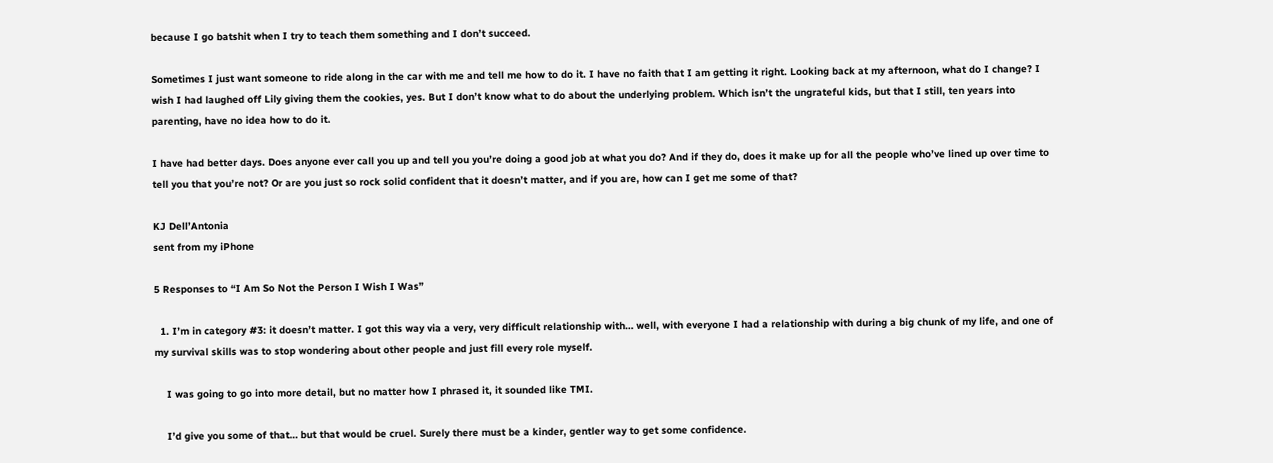because I go batshit when I try to teach them something and I don’t succeed.

Sometimes I just want someone to ride along in the car with me and tell me how to do it. I have no faith that I am getting it right. Looking back at my afternoon, what do I change? I wish I had laughed off Lily giving them the cookies, yes. But I don’t know what to do about the underlying problem. Which isn’t the ungrateful kids, but that I still, ten years into parenting, have no idea how to do it.

I have had better days. Does anyone ever call you up and tell you you’re doing a good job at what you do? And if they do, does it make up for all the people who’ve lined up over time to tell you that you’re not? Or are you just so rock solid confident that it doesn’t matter, and if you are, how can I get me some of that?

KJ Dell’Antonia
sent from my iPhone

5 Responses to “I Am So Not the Person I Wish I Was”

  1. I’m in category #3: it doesn’t matter. I got this way via a very, very difficult relationship with… well, with everyone I had a relationship with during a big chunk of my life, and one of my survival skills was to stop wondering about other people and just fill every role myself.

    I was going to go into more detail, but no matter how I phrased it, it sounded like TMI.

    I’d give you some of that… but that would be cruel. Surely there must be a kinder, gentler way to get some confidence.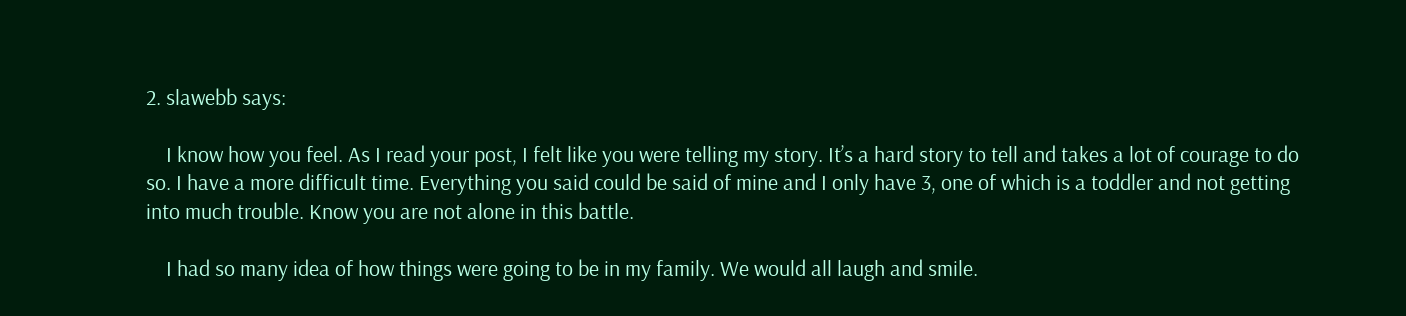2. slawebb says:

    I know how you feel. As I read your post, I felt like you were telling my story. It’s a hard story to tell and takes a lot of courage to do so. I have a more difficult time. Everything you said could be said of mine and I only have 3, one of which is a toddler and not getting into much trouble. Know you are not alone in this battle.

    I had so many idea of how things were going to be in my family. We would all laugh and smile.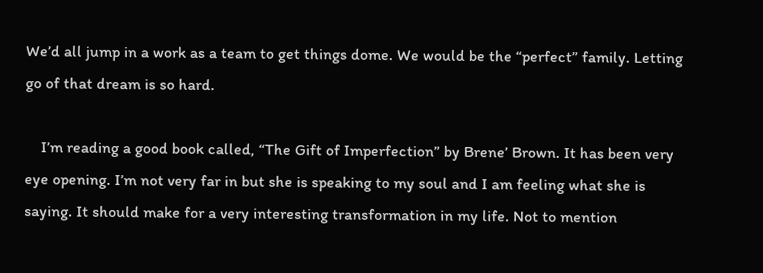We’d all jump in a work as a team to get things dome. We would be the “perfect” family. Letting go of that dream is so hard.

    I’m reading a good book called, “The Gift of Imperfection” by Brene’ Brown. It has been very eye opening. I’m not very far in but she is speaking to my soul and I am feeling what she is saying. It should make for a very interesting transformation in my life. Not to mention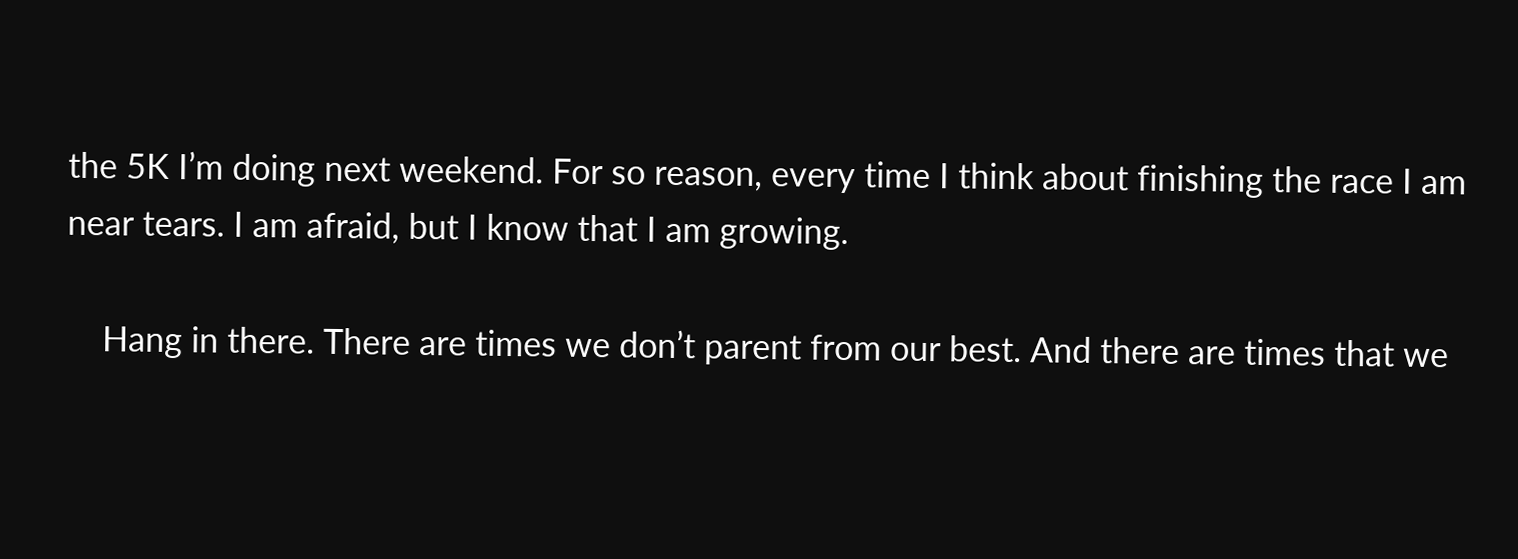the 5K I’m doing next weekend. For so reason, every time I think about finishing the race I am near tears. I am afraid, but I know that I am growing.

    Hang in there. There are times we don’t parent from our best. And there are times that we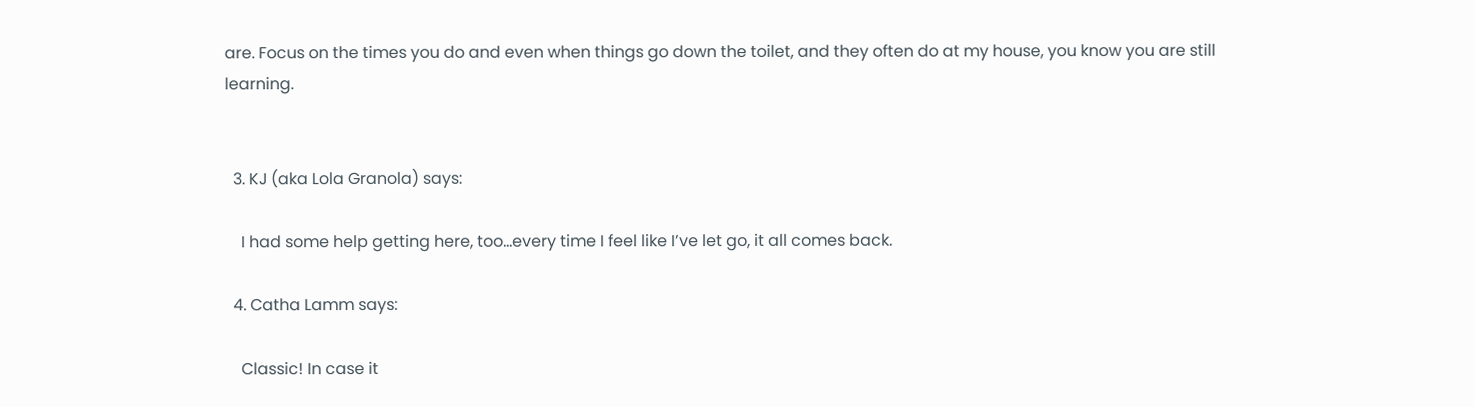are. Focus on the times you do and even when things go down the toilet, and they often do at my house, you know you are still learning.


  3. KJ (aka Lola Granola) says:

    I had some help getting here, too…every time I feel like I’ve let go, it all comes back.

  4. Catha Lamm says:

    Classic! In case it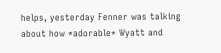helps, yesterday Fenner was talking about how *adorable* Wyatt and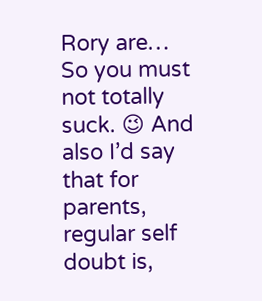Rory are… So you must not totally suck. 😉 And also I’d say that for parents, regular self doubt is,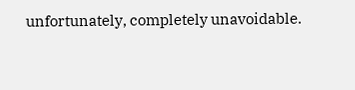unfortunately, completely unavoidable.